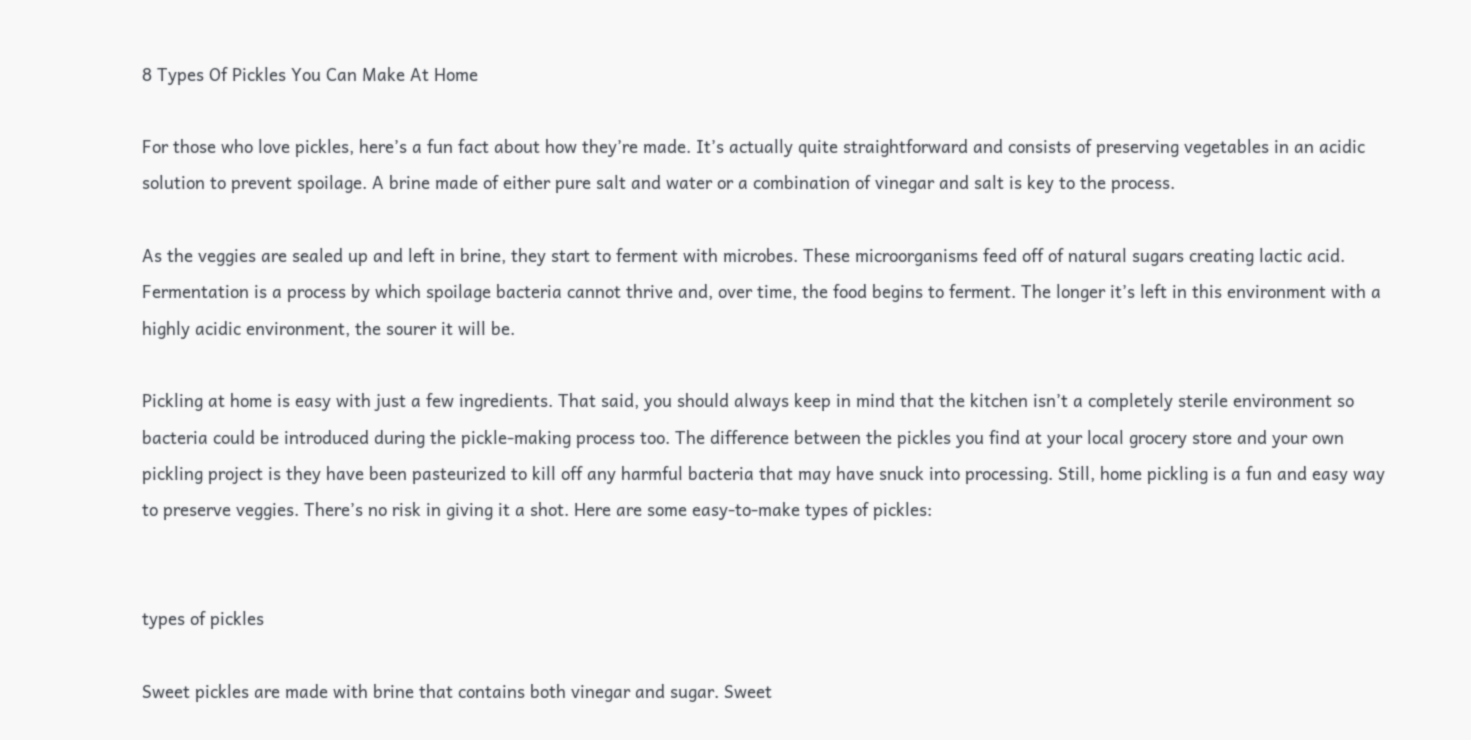8 Types Of Pickles You Can Make At Home

For those who love pickles, here’s a fun fact about how they’re made. It’s actually quite straightforward and consists of preserving vegetables in an acidic solution to prevent spoilage. A brine made of either pure salt and water or a combination of vinegar and salt is key to the process.

As the veggies are sealed up and left in brine, they start to ferment with microbes. These microorganisms feed off of natural sugars creating lactic acid. Fermentation is a process by which spoilage bacteria cannot thrive and, over time, the food begins to ferment. The longer it’s left in this environment with a highly acidic environment, the sourer it will be.

Pickling at home is easy with just a few ingredients. That said, you should always keep in mind that the kitchen isn’t a completely sterile environment so bacteria could be introduced during the pickle-making process too. The difference between the pickles you find at your local grocery store and your own pickling project is they have been pasteurized to kill off any harmful bacteria that may have snuck into processing. Still, home pickling is a fun and easy way to preserve veggies. There’s no risk in giving it a shot. Here are some easy-to-make types of pickles:


types of pickles

Sweet pickles are made with brine that contains both vinegar and sugar. Sweet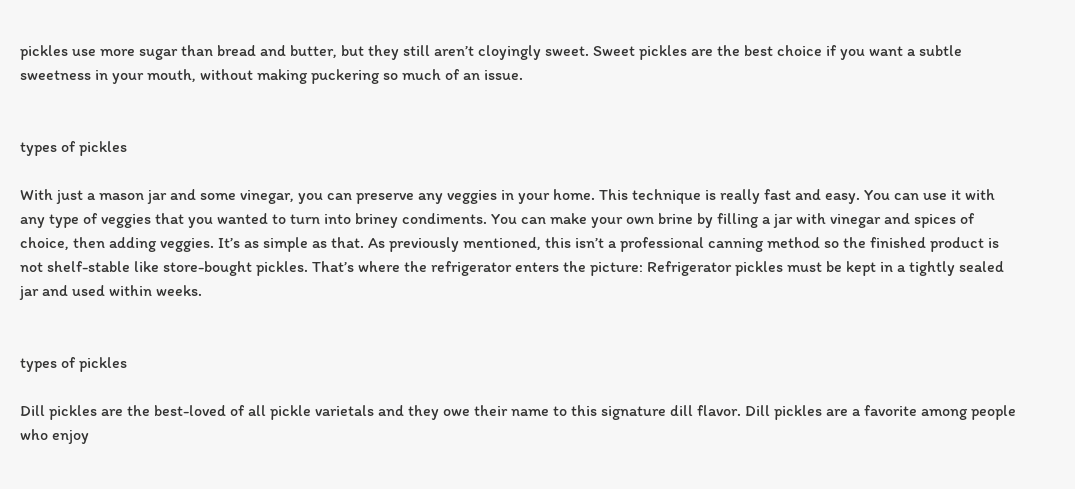pickles use more sugar than bread and butter, but they still aren’t cloyingly sweet. Sweet pickles are the best choice if you want a subtle sweetness in your mouth, without making puckering so much of an issue.


types of pickles

With just a mason jar and some vinegar, you can preserve any veggies in your home. This technique is really fast and easy. You can use it with any type of veggies that you wanted to turn into briney condiments. You can make your own brine by filling a jar with vinegar and spices of choice, then adding veggies. It’s as simple as that. As previously mentioned, this isn’t a professional canning method so the finished product is not shelf-stable like store-bought pickles. That’s where the refrigerator enters the picture: Refrigerator pickles must be kept in a tightly sealed jar and used within weeks.


types of pickles

Dill pickles are the best-loved of all pickle varietals and they owe their name to this signature dill flavor. Dill pickles are a favorite among people who enjoy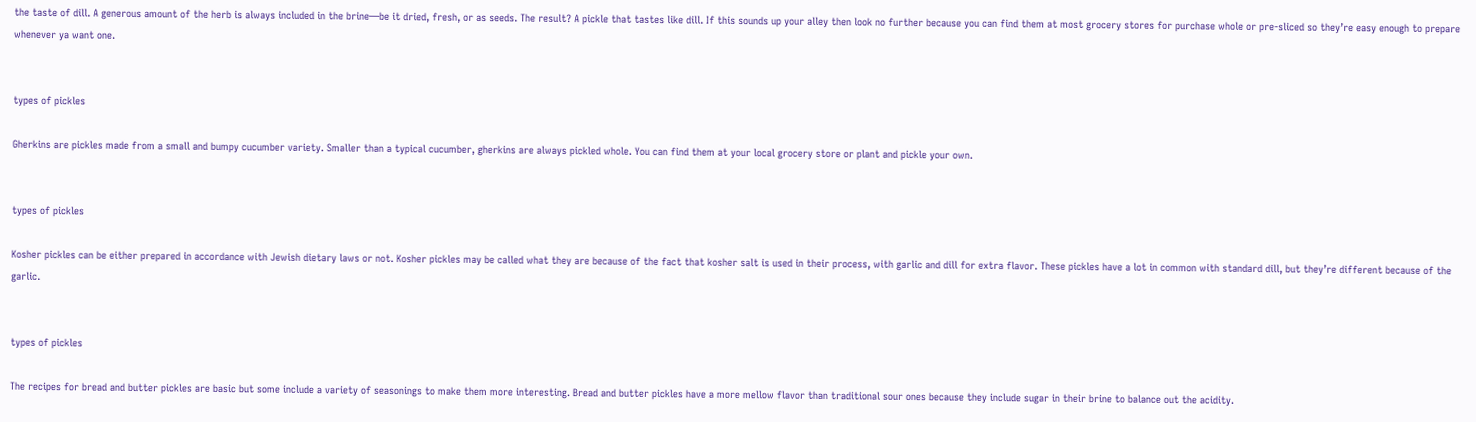the taste of dill. A generous amount of the herb is always included in the brine—be it dried, fresh, or as seeds. The result? A pickle that tastes like dill. If this sounds up your alley then look no further because you can find them at most grocery stores for purchase whole or pre-sliced so they’re easy enough to prepare whenever ya want one.


types of pickles

Gherkins are pickles made from a small and bumpy cucumber variety. Smaller than a typical cucumber, gherkins are always pickled whole. You can find them at your local grocery store or plant and pickle your own.


types of pickles

Kosher pickles can be either prepared in accordance with Jewish dietary laws or not. Kosher pickles may be called what they are because of the fact that kosher salt is used in their process, with garlic and dill for extra flavor. These pickles have a lot in common with standard dill, but they’re different because of the garlic.


types of pickles

The recipes for bread and butter pickles are basic but some include a variety of seasonings to make them more interesting. Bread and butter pickles have a more mellow flavor than traditional sour ones because they include sugar in their brine to balance out the acidity.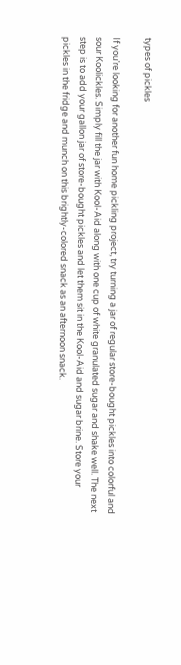types of pickles

If you’re looking for another fun home pickling project, try turning a jar of regular store-bought pickles into colorful and sour Koolickles. Simply fill the jar with Kool-Aid along with one cup of white granulated sugar and shake well. The next step is to add your gallon jar of store-bought pickles and let them sit in the Kool-Aid and sugar brine. Store your pickles in the fridge and munch on this brightly-colored snack as an afternoon snack.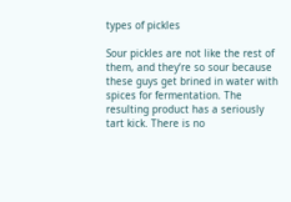types of pickles

Sour pickles are not like the rest of them, and they’re so sour because these guys get brined in water with spices for fermentation. The resulting product has a seriously tart kick. There is no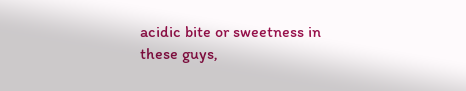acidic bite or sweetness in these guys,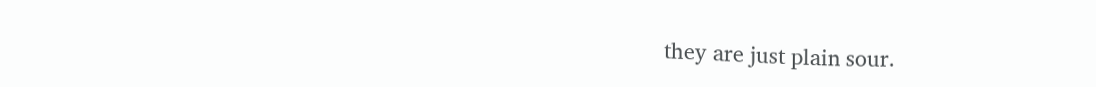they are just plain sour.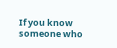If you know someone who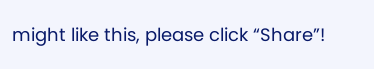might like this, please click “Share”!